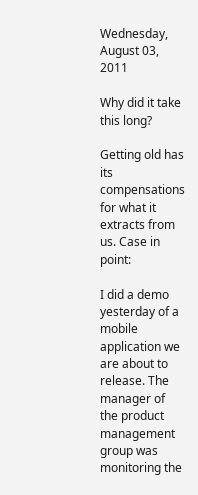Wednesday, August 03, 2011

Why did it take this long?

Getting old has its compensations for what it extracts from us. Case in point:

I did a demo yesterday of a mobile application we are about to release. The manager of the product management group was monitoring the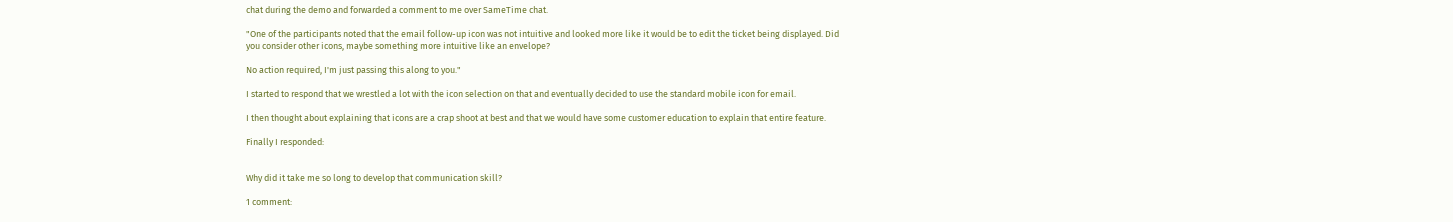chat during the demo and forwarded a comment to me over SameTime chat.

"One of the participants noted that the email follow-up icon was not intuitive and looked more like it would be to edit the ticket being displayed. Did you consider other icons, maybe something more intuitive like an envelope?

No action required, I'm just passing this along to you."

I started to respond that we wrestled a lot with the icon selection on that and eventually decided to use the standard mobile icon for email.

I then thought about explaining that icons are a crap shoot at best and that we would have some customer education to explain that entire feature.

Finally I responded:


Why did it take me so long to develop that communication skill?

1 comment: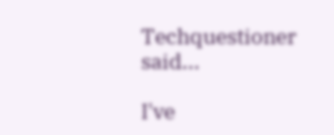Techquestioner said...

I've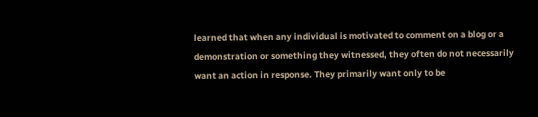learned that when any individual is motivated to comment on a blog or a demonstration or something they witnessed, they often do not necessarily want an action in response. They primarily want only to be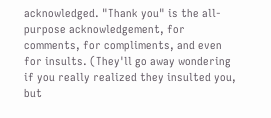acknowledged. "Thank you" is the all-purpose acknowledgement, for comments, for compliments, and even for insults. (They'll go away wondering if you really realized they insulted you, but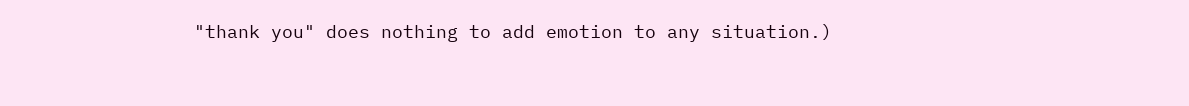"thank you" does nothing to add emotion to any situation.)